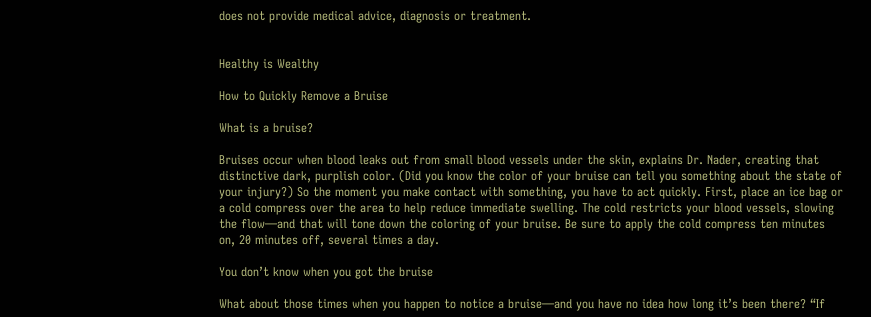does not provide medical advice, diagnosis or treatment.


Healthy is Wealthy

How to Quickly Remove a Bruise

What is a bruise?

Bruises occur when blood leaks out from small blood vessels under the skin, explains Dr. Nader, creating that distinctive dark, purplish color. (Did you know the color of your bruise can tell you something about the state of your injury?) So the moment you make contact with something, you have to act quickly. First, place an ice bag or a cold compress over the area to help reduce immediate swelling. The cold restricts your blood vessels, slowing the flow—and that will tone down the coloring of your bruise. Be sure to apply the cold compress ten minutes on, 20 minutes off, several times a day.

You don’t know when you got the bruise

What about those times when you happen to notice a bruise—and you have no idea how long it’s been there? “If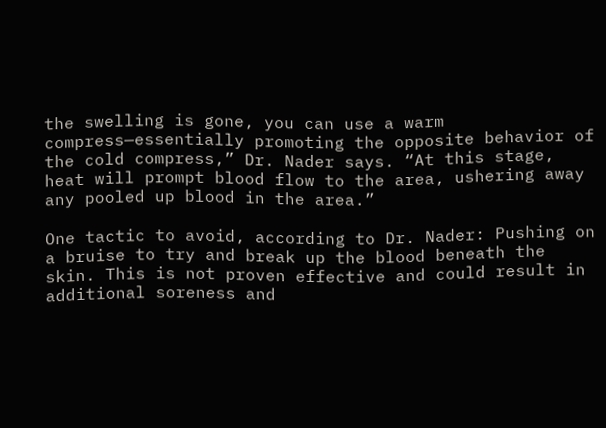the swelling is gone, you can use a warm compress—essentially promoting the opposite behavior of the cold compress,” Dr. Nader says. “At this stage, heat will prompt blood flow to the area, ushering away any pooled up blood in the area.”

One tactic to avoid, according to Dr. Nader: Pushing on a bruise to try and break up the blood beneath the skin. This is not proven effective and could result in additional soreness and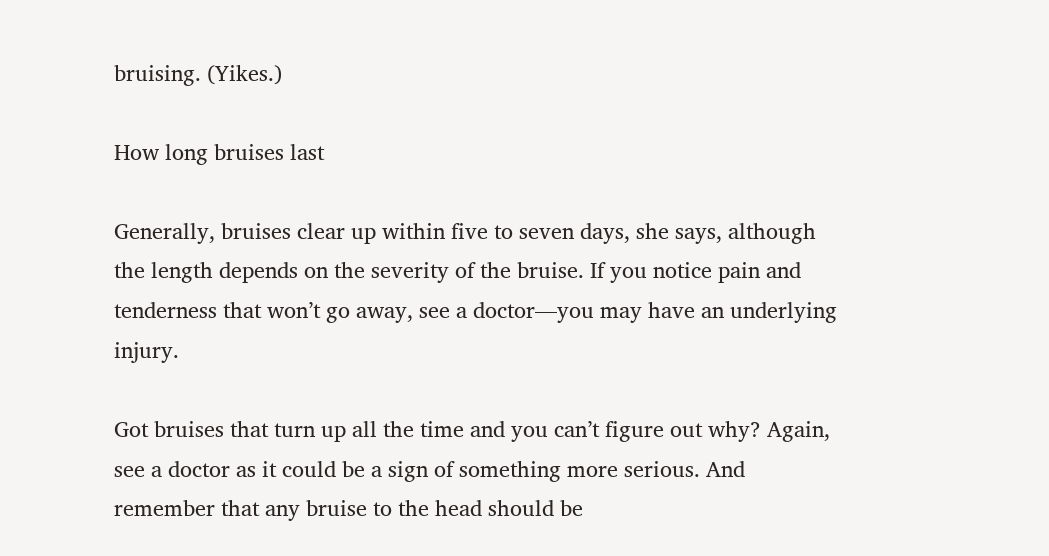bruising. (Yikes.)

How long bruises last

Generally, bruises clear up within five to seven days, she says, although the length depends on the severity of the bruise. If you notice pain and tenderness that won’t go away, see a doctor—you may have an underlying injury.

Got bruises that turn up all the time and you can’t figure out why? Again, see a doctor as it could be a sign of something more serious. And remember that any bruise to the head should be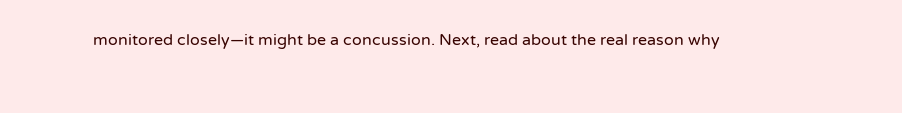monitored closely—it might be a concussion. Next, read about the real reason why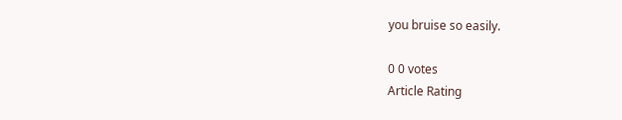you bruise so easily.

0 0 votes
Article Rating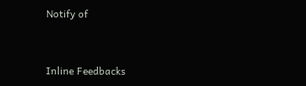Notify of


Inline Feedbacks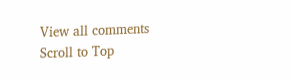View all comments
Scroll to Top